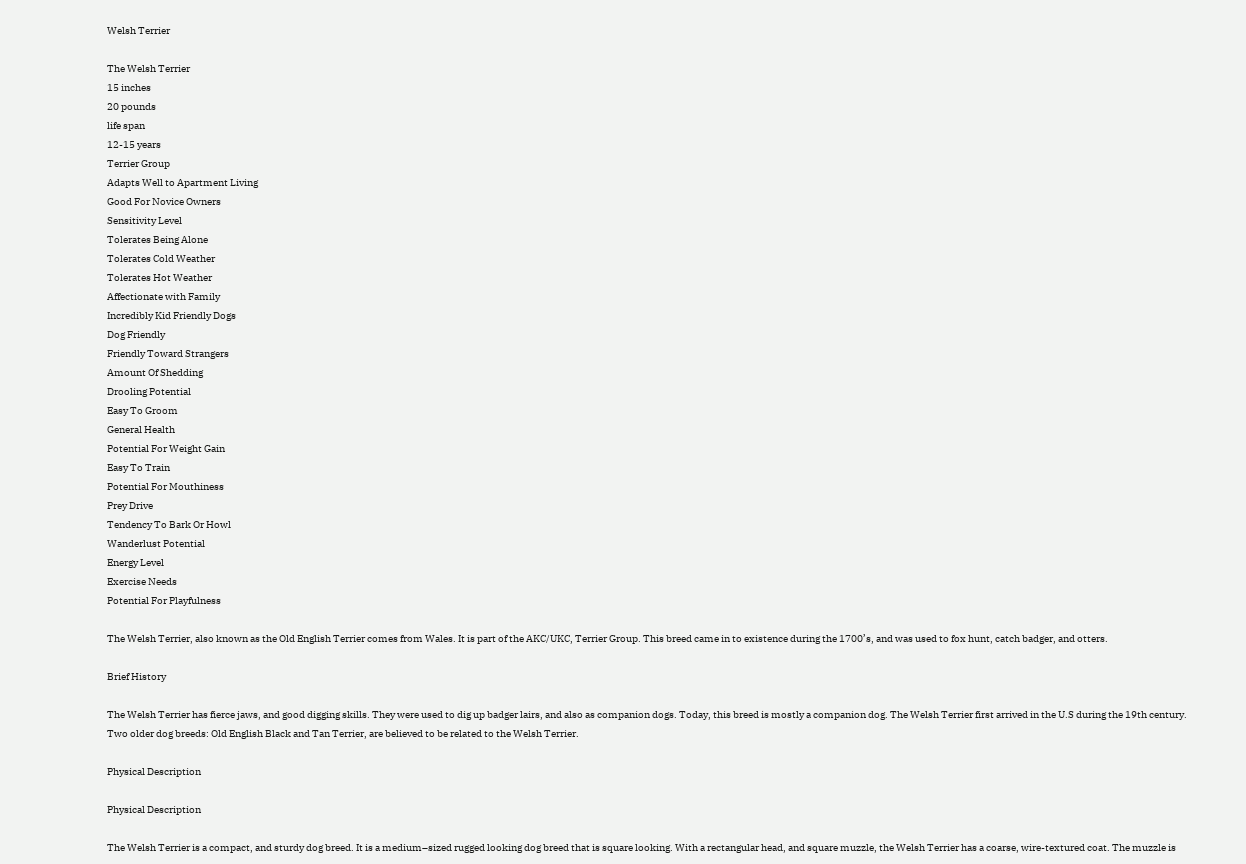Welsh Terrier

The Welsh Terrier
15 inches
20 pounds
life span
12-15 years
Terrier Group
Adapts Well to Apartment Living
Good For Novice Owners
Sensitivity Level
Tolerates Being Alone
Tolerates Cold Weather
Tolerates Hot Weather
Affectionate with Family
Incredibly Kid Friendly Dogs
Dog Friendly
Friendly Toward Strangers
Amount Of Shedding
Drooling Potential
Easy To Groom
General Health
Potential For Weight Gain
Easy To Train
Potential For Mouthiness
Prey Drive
Tendency To Bark Or Howl
Wanderlust Potential
Energy Level
Exercise Needs
Potential For Playfulness

The Welsh Terrier, also known as the Old English Terrier comes from Wales. It is part of the AKC/UKC, Terrier Group. This breed came in to existence during the 1700’s, and was used to fox hunt, catch badger, and otters.

Brief History

The Welsh Terrier has fierce jaws, and good digging skills. They were used to dig up badger lairs, and also as companion dogs. Today, this breed is mostly a companion dog. The Welsh Terrier first arrived in the U.S during the 19th century. Two older dog breeds: Old English Black and Tan Terrier, are believed to be related to the Welsh Terrier.

Physical Description

Physical Description

The Welsh Terrier is a compact, and sturdy dog breed. It is a medium–sized rugged looking dog breed that is square looking. With a rectangular head, and square muzzle, the Welsh Terrier has a coarse, wire-textured coat. The muzzle is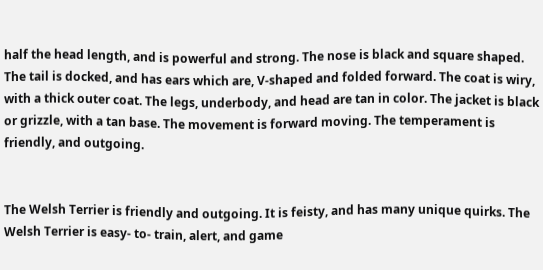half the head length, and is powerful and strong. The nose is black and square shaped. The tail is docked, and has ears which are, V-shaped and folded forward. The coat is wiry, with a thick outer coat. The legs, underbody, and head are tan in color. The jacket is black or grizzle, with a tan base. The movement is forward moving. The temperament is friendly, and outgoing.


The Welsh Terrier is friendly and outgoing. It is feisty, and has many unique quirks. The Welsh Terrier is easy- to- train, alert, and game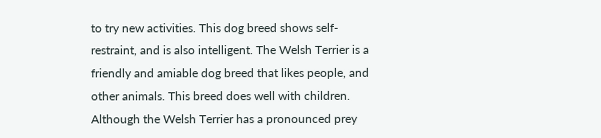to try new activities. This dog breed shows self-restraint, and is also intelligent. The Welsh Terrier is a friendly and amiable dog breed that likes people, and other animals. This breed does well with children. Although the Welsh Terrier has a pronounced prey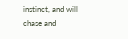instinct, and will chase and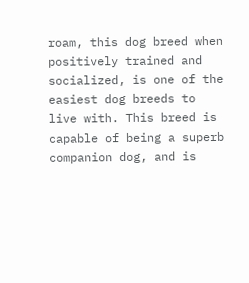roam, this dog breed when positively trained and socialized, is one of the easiest dog breeds to live with. This breed is capable of being a superb companion dog, and is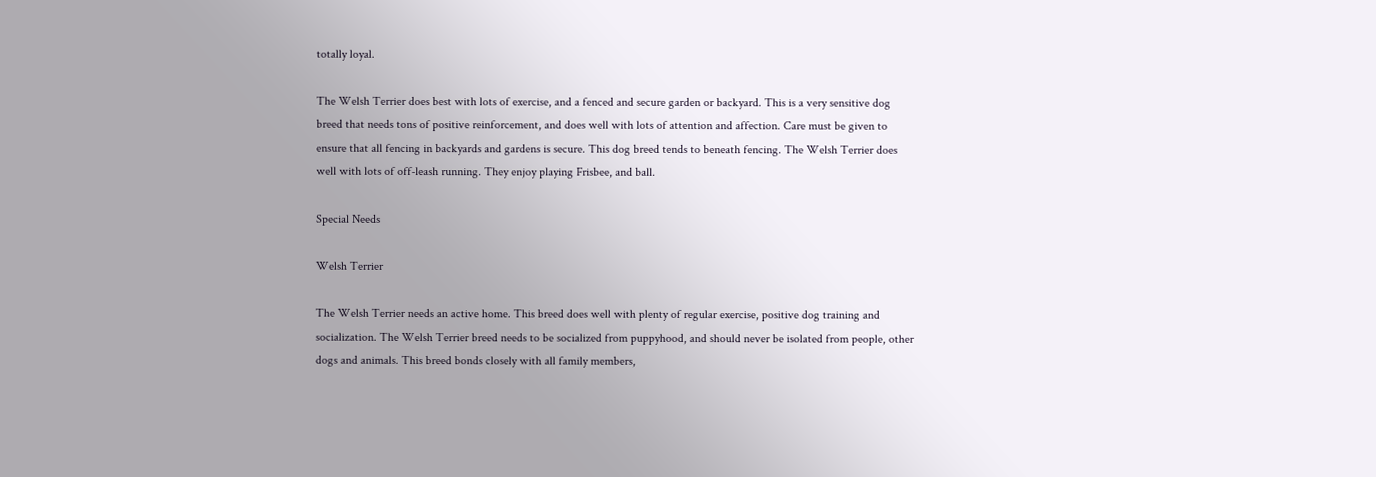totally loyal.

The Welsh Terrier does best with lots of exercise, and a fenced and secure garden or backyard. This is a very sensitive dog breed that needs tons of positive reinforcement, and does well with lots of attention and affection. Care must be given to ensure that all fencing in backyards and gardens is secure. This dog breed tends to beneath fencing. The Welsh Terrier does well with lots of off-leash running. They enjoy playing Frisbee, and ball.

Special Needs

Welsh Terrier

The Welsh Terrier needs an active home. This breed does well with plenty of regular exercise, positive dog training and socialization. The Welsh Terrier breed needs to be socialized from puppyhood, and should never be isolated from people, other dogs and animals. This breed bonds closely with all family members,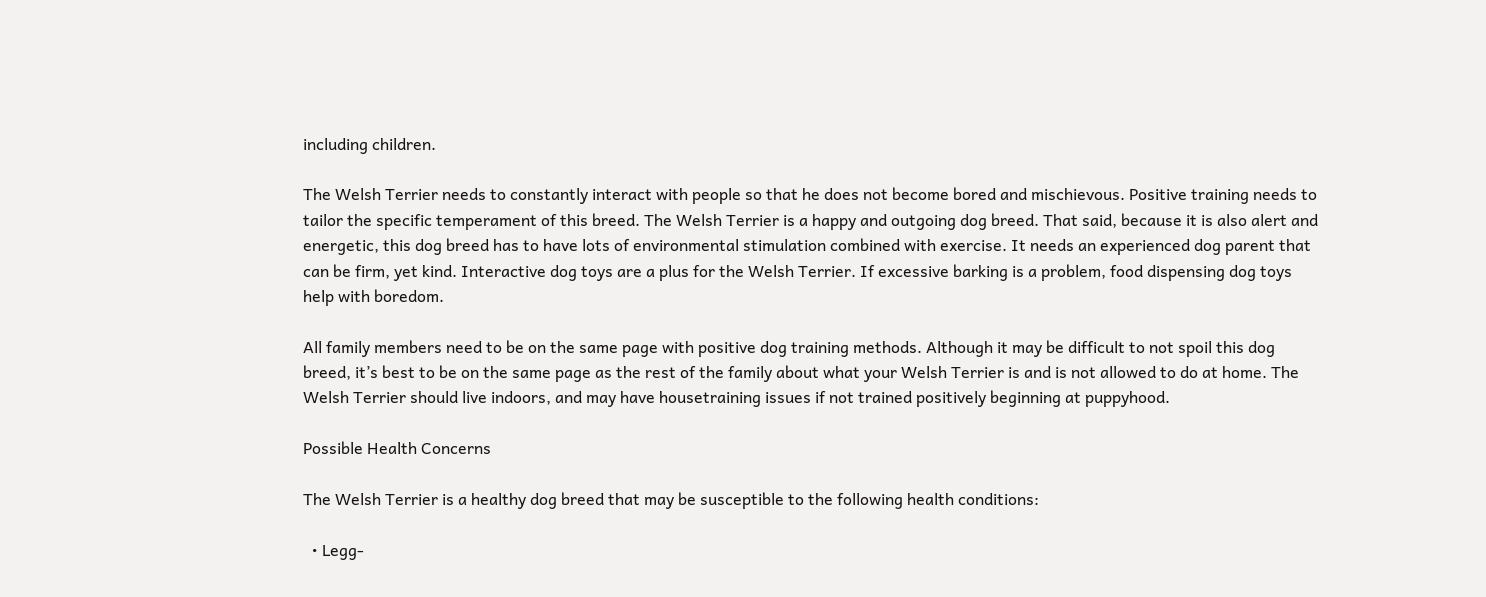including children.

The Welsh Terrier needs to constantly interact with people so that he does not become bored and mischievous. Positive training needs to tailor the specific temperament of this breed. The Welsh Terrier is a happy and outgoing dog breed. That said, because it is also alert and energetic, this dog breed has to have lots of environmental stimulation combined with exercise. It needs an experienced dog parent that can be firm, yet kind. Interactive dog toys are a plus for the Welsh Terrier. If excessive barking is a problem, food dispensing dog toys help with boredom.

All family members need to be on the same page with positive dog training methods. Although it may be difficult to not spoil this dog breed, it’s best to be on the same page as the rest of the family about what your Welsh Terrier is and is not allowed to do at home. The Welsh Terrier should live indoors, and may have housetraining issues if not trained positively beginning at puppyhood.

Possible Health Concerns

The Welsh Terrier is a healthy dog breed that may be susceptible to the following health conditions:

  • Legg-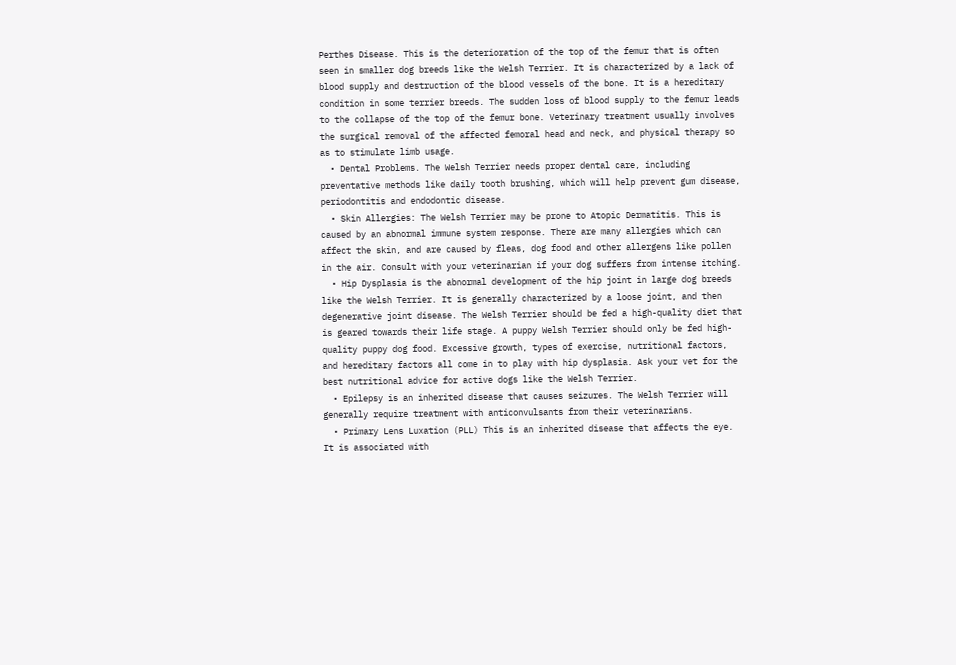Perthes Disease. This is the deterioration of the top of the femur that is often seen in smaller dog breeds like the Welsh Terrier. It is characterized by a lack of blood supply and destruction of the blood vessels of the bone. It is a hereditary condition in some terrier breeds. The sudden loss of blood supply to the femur leads to the collapse of the top of the femur bone. Veterinary treatment usually involves the surgical removal of the affected femoral head and neck, and physical therapy so as to stimulate limb usage.
  • Dental Problems. The Welsh Terrier needs proper dental care, including preventative methods like daily tooth brushing, which will help prevent gum disease, periodontitis and endodontic disease.
  • Skin Allergies: The Welsh Terrier may be prone to Atopic Dermatitis. This is caused by an abnormal immune system response. There are many allergies which can affect the skin, and are caused by fleas, dog food and other allergens like pollen in the air. Consult with your veterinarian if your dog suffers from intense itching.
  • Hip Dysplasia is the abnormal development of the hip joint in large dog breeds like the Welsh Terrier. It is generally characterized by a loose joint, and then degenerative joint disease. The Welsh Terrier should be fed a high-quality diet that is geared towards their life stage. A puppy Welsh Terrier should only be fed high-quality puppy dog food. Excessive growth, types of exercise, nutritional factors, and hereditary factors all come in to play with hip dysplasia. Ask your vet for the best nutritional advice for active dogs like the Welsh Terrier.
  • Epilepsy is an inherited disease that causes seizures. The Welsh Terrier will generally require treatment with anticonvulsants from their veterinarians.
  • Primary Lens Luxation (PLL) This is an inherited disease that affects the eye. It is associated with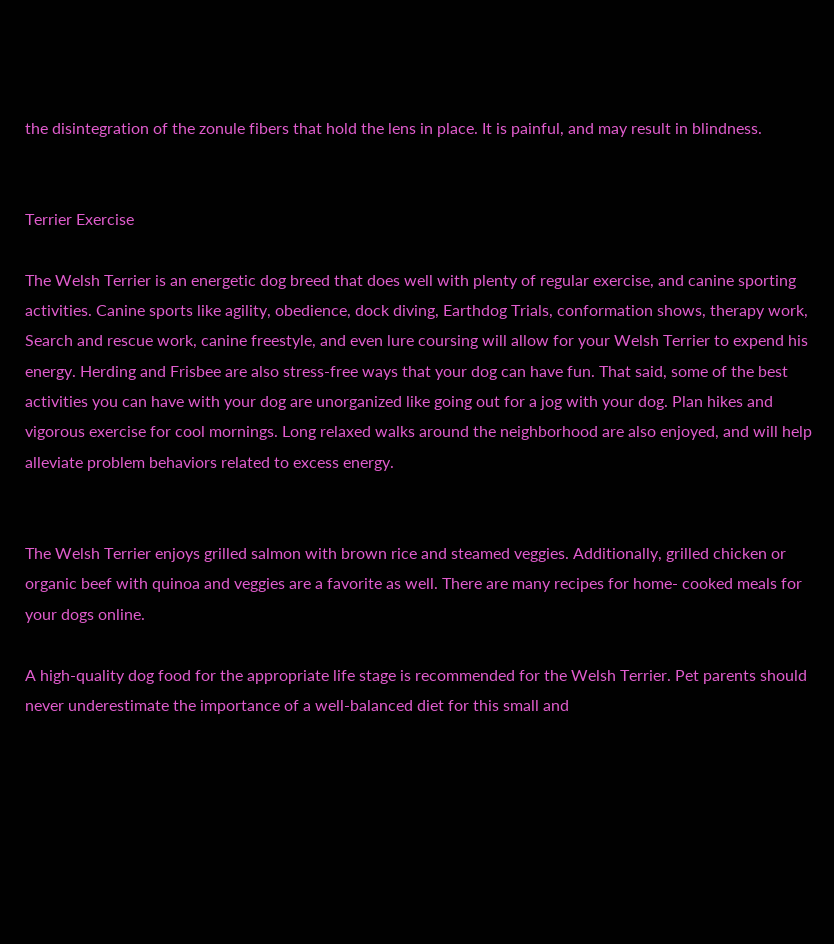the disintegration of the zonule fibers that hold the lens in place. It is painful, and may result in blindness.


Terrier Exercise

The Welsh Terrier is an energetic dog breed that does well with plenty of regular exercise, and canine sporting activities. Canine sports like agility, obedience, dock diving, Earthdog Trials, conformation shows, therapy work, Search and rescue work, canine freestyle, and even lure coursing will allow for your Welsh Terrier to expend his energy. Herding and Frisbee are also stress-free ways that your dog can have fun. That said, some of the best activities you can have with your dog are unorganized like going out for a jog with your dog. Plan hikes and vigorous exercise for cool mornings. Long relaxed walks around the neighborhood are also enjoyed, and will help alleviate problem behaviors related to excess energy.


The Welsh Terrier enjoys grilled salmon with brown rice and steamed veggies. Additionally, grilled chicken or organic beef with quinoa and veggies are a favorite as well. There are many recipes for home- cooked meals for your dogs online.

A high-quality dog food for the appropriate life stage is recommended for the Welsh Terrier. Pet parents should never underestimate the importance of a well-balanced diet for this small and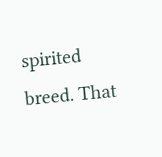spirited breed. That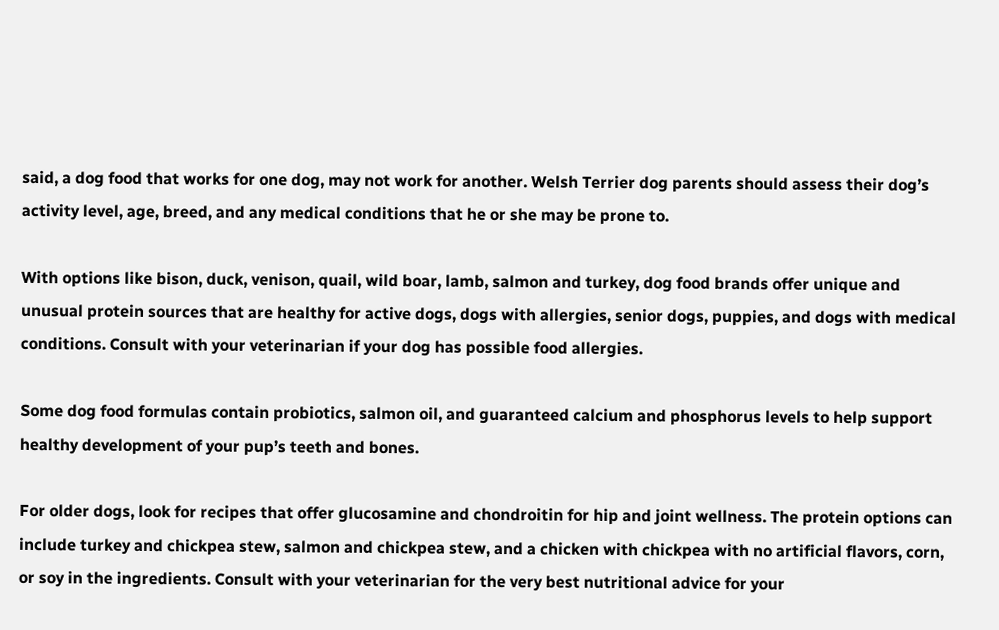said, a dog food that works for one dog, may not work for another. Welsh Terrier dog parents should assess their dog’s activity level, age, breed, and any medical conditions that he or she may be prone to.

With options like bison, duck, venison, quail, wild boar, lamb, salmon and turkey, dog food brands offer unique and unusual protein sources that are healthy for active dogs, dogs with allergies, senior dogs, puppies, and dogs with medical conditions. Consult with your veterinarian if your dog has possible food allergies.

Some dog food formulas contain probiotics, salmon oil, and guaranteed calcium and phosphorus levels to help support healthy development of your pup’s teeth and bones.

For older dogs, look for recipes that offer glucosamine and chondroitin for hip and joint wellness. The protein options can include turkey and chickpea stew, salmon and chickpea stew, and a chicken with chickpea with no artificial flavors, corn, or soy in the ingredients. Consult with your veterinarian for the very best nutritional advice for your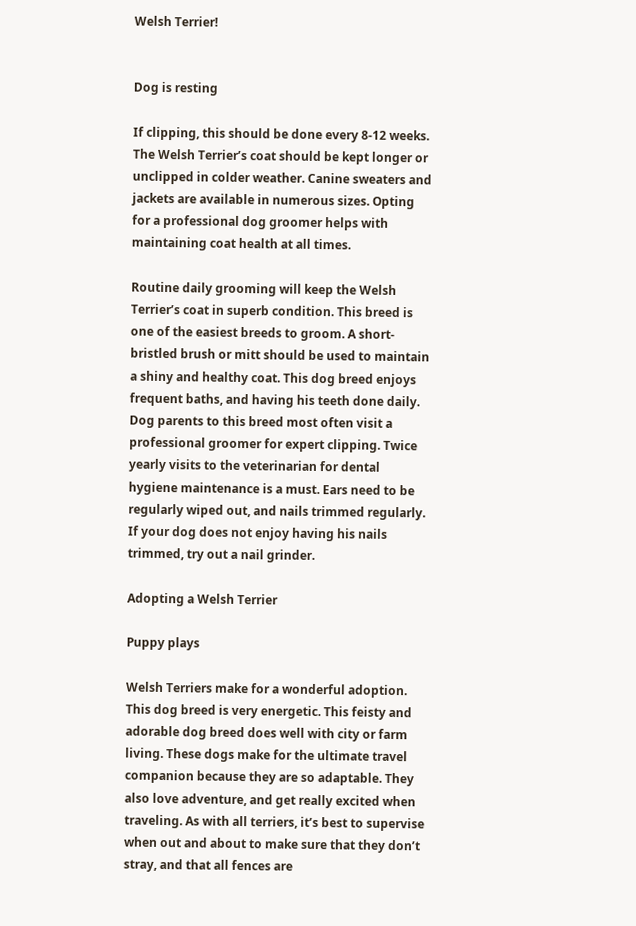Welsh Terrier!


Dog is resting

If clipping, this should be done every 8-12 weeks. The Welsh Terrier’s coat should be kept longer or unclipped in colder weather. Canine sweaters and jackets are available in numerous sizes. Opting for a professional dog groomer helps with maintaining coat health at all times.

Routine daily grooming will keep the Welsh Terrier’s coat in superb condition. This breed is one of the easiest breeds to groom. A short- bristled brush or mitt should be used to maintain a shiny and healthy coat. This dog breed enjoys frequent baths, and having his teeth done daily. Dog parents to this breed most often visit a professional groomer for expert clipping. Twice yearly visits to the veterinarian for dental hygiene maintenance is a must. Ears need to be regularly wiped out, and nails trimmed regularly. If your dog does not enjoy having his nails trimmed, try out a nail grinder.

Adopting a Welsh Terrier

Puppy plays

Welsh Terriers make for a wonderful adoption. This dog breed is very energetic. This feisty and adorable dog breed does well with city or farm living. These dogs make for the ultimate travel companion because they are so adaptable. They also love adventure, and get really excited when traveling. As with all terriers, it’s best to supervise when out and about to make sure that they don’t stray, and that all fences are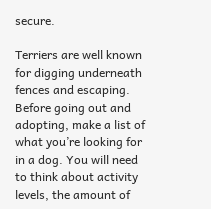secure.

Terriers are well known for digging underneath fences and escaping. Before going out and adopting, make a list of what you’re looking for in a dog. You will need to think about activity levels, the amount of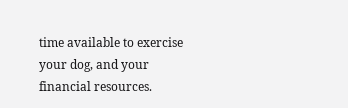time available to exercise your dog, and your financial resources.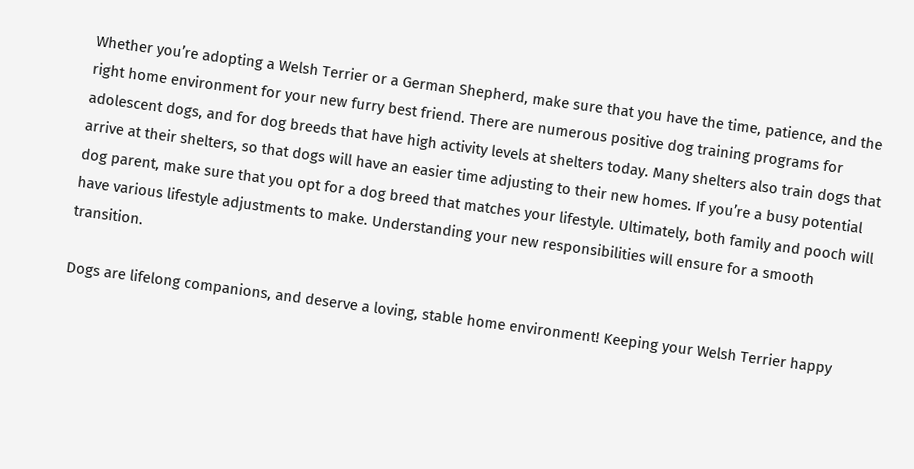Whether you’re adopting a Welsh Terrier or a German Shepherd, make sure that you have the time, patience, and the right home environment for your new furry best friend. There are numerous positive dog training programs for adolescent dogs, and for dog breeds that have high activity levels at shelters today. Many shelters also train dogs that arrive at their shelters, so that dogs will have an easier time adjusting to their new homes. If you’re a busy potential dog parent, make sure that you opt for a dog breed that matches your lifestyle. Ultimately, both family and pooch will have various lifestyle adjustments to make. Understanding your new responsibilities will ensure for a smooth transition.

Dogs are lifelong companions, and deserve a loving, stable home environment! Keeping your Welsh Terrier happy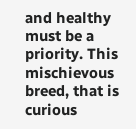and healthy must be a priority. This mischievous breed, that is curious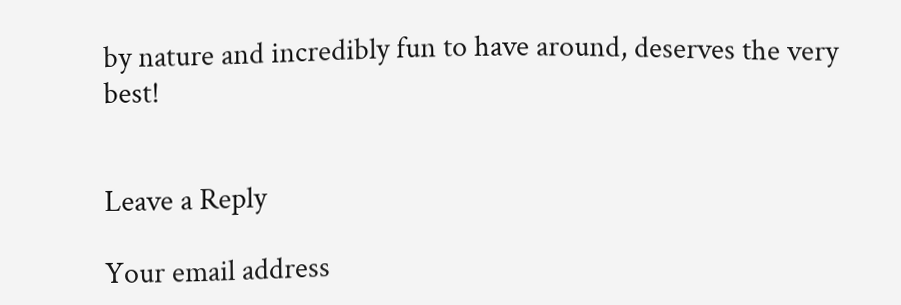by nature and incredibly fun to have around, deserves the very best!


Leave a Reply

Your email address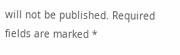will not be published. Required fields are marked *